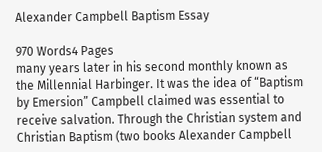Alexander Campbell Baptism Essay

970 Words4 Pages
many years later in his second monthly known as the Millennial Harbinger. It was the idea of “Baptism by Emersion” Campbell claimed was essential to receive salvation. Through the Christian system and Christian Baptism (two books Alexander Campbell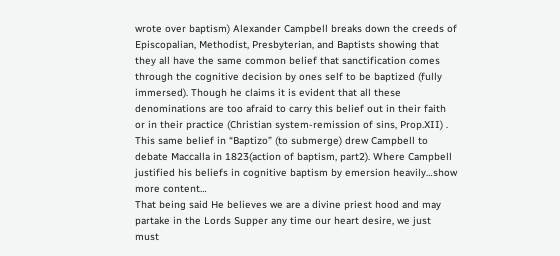wrote over baptism) Alexander Campbell breaks down the creeds of Episcopalian, Methodist, Presbyterian, and Baptists showing that they all have the same common belief that sanctification comes through the cognitive decision by ones self to be baptized (fully immersed). Though he claims it is evident that all these denominations are too afraid to carry this belief out in their faith or in their practice (Christian system-remission of sins, Prop.XII) . This same belief in “Baptizo” (to submerge) drew Campbell to debate Maccalla in 1823(action of baptism, part2). Where Campbell justified his beliefs in cognitive baptism by emersion heavily…show more content…
That being said He believes we are a divine priest hood and may partake in the Lords Supper any time our heart desire, we just must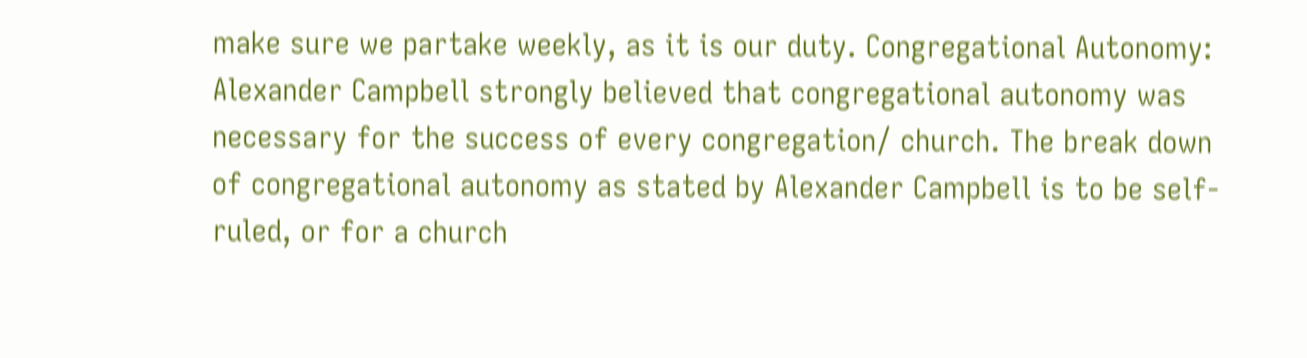make sure we partake weekly, as it is our duty. Congregational Autonomy: Alexander Campbell strongly believed that congregational autonomy was necessary for the success of every congregation/ church. The break down of congregational autonomy as stated by Alexander Campbell is to be self-ruled, or for a church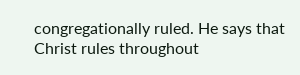congregationally ruled. He says that Christ rules throughout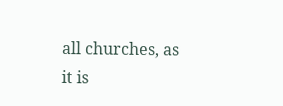all churches, as it is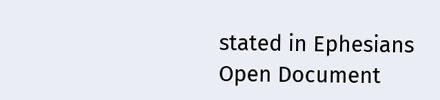stated in Ephesians
Open Document